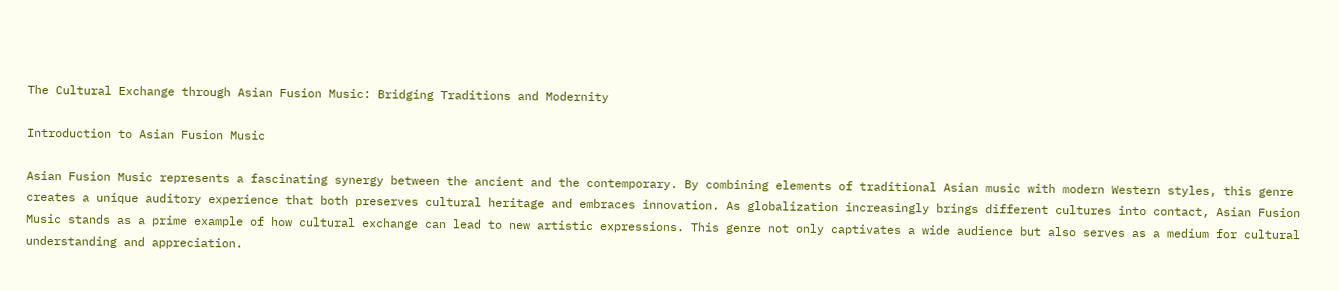The Cultural Exchange through Asian Fusion Music: Bridging Traditions and Modernity

Introduction to Asian Fusion Music

Asian Fusion Music represents a fascinating synergy between the ancient and the contemporary. By combining elements of traditional Asian music with modern Western styles, this genre creates a unique auditory experience that both preserves cultural heritage and embraces innovation. As globalization increasingly brings different cultures into contact, Asian Fusion Music stands as a prime example of how cultural exchange can lead to new artistic expressions. This genre not only captivates a wide audience but also serves as a medium for cultural understanding and appreciation.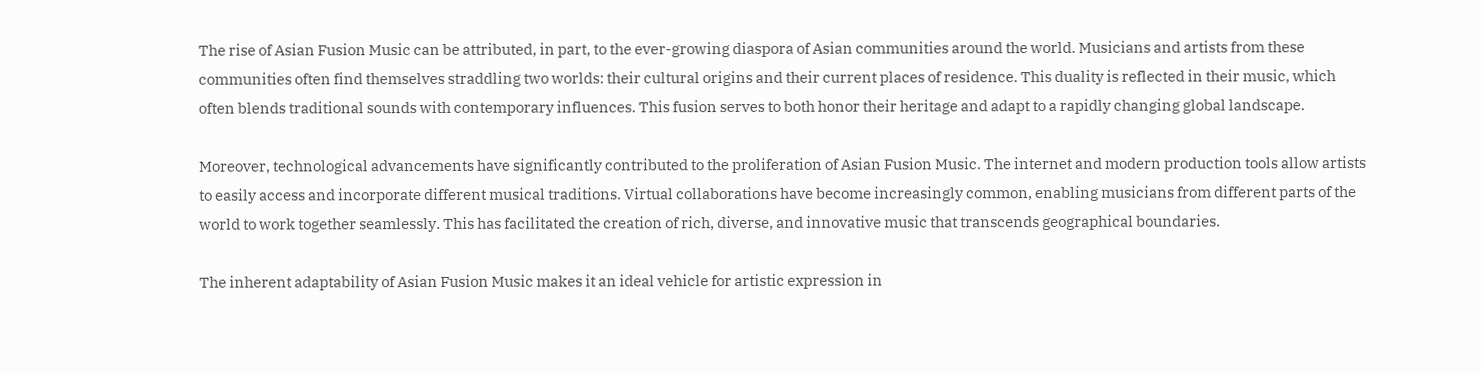The rise of Asian Fusion Music can be attributed, in part, to the ever-growing diaspora of Asian communities around the world. Musicians and artists from these communities often find themselves straddling two worlds: their cultural origins and their current places of residence. This duality is reflected in their music, which often blends traditional sounds with contemporary influences. This fusion serves to both honor their heritage and adapt to a rapidly changing global landscape.

Moreover, technological advancements have significantly contributed to the proliferation of Asian Fusion Music. The internet and modern production tools allow artists to easily access and incorporate different musical traditions. Virtual collaborations have become increasingly common, enabling musicians from different parts of the world to work together seamlessly. This has facilitated the creation of rich, diverse, and innovative music that transcends geographical boundaries.

The inherent adaptability of Asian Fusion Music makes it an ideal vehicle for artistic expression in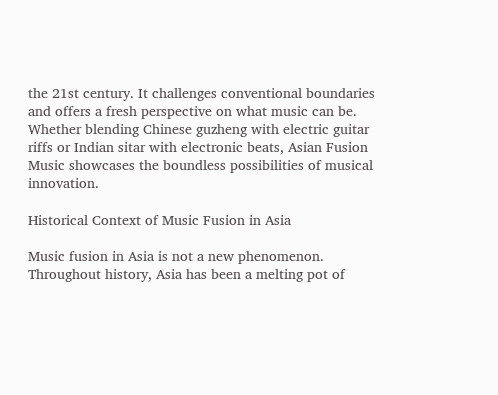the 21st century. It challenges conventional boundaries and offers a fresh perspective on what music can be. Whether blending Chinese guzheng with electric guitar riffs or Indian sitar with electronic beats, Asian Fusion Music showcases the boundless possibilities of musical innovation.

Historical Context of Music Fusion in Asia

Music fusion in Asia is not a new phenomenon. Throughout history, Asia has been a melting pot of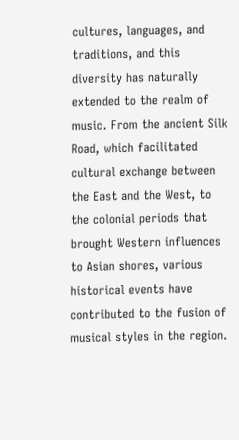cultures, languages, and traditions, and this diversity has naturally extended to the realm of music. From the ancient Silk Road, which facilitated cultural exchange between the East and the West, to the colonial periods that brought Western influences to Asian shores, various historical events have contributed to the fusion of musical styles in the region.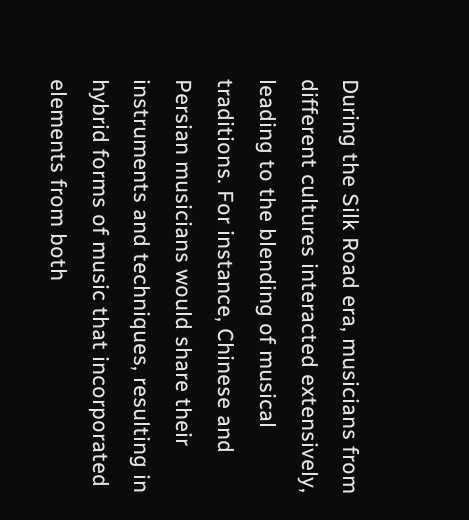During the Silk Road era, musicians from different cultures interacted extensively, leading to the blending of musical traditions. For instance, Chinese and Persian musicians would share their instruments and techniques, resulting in hybrid forms of music that incorporated elements from both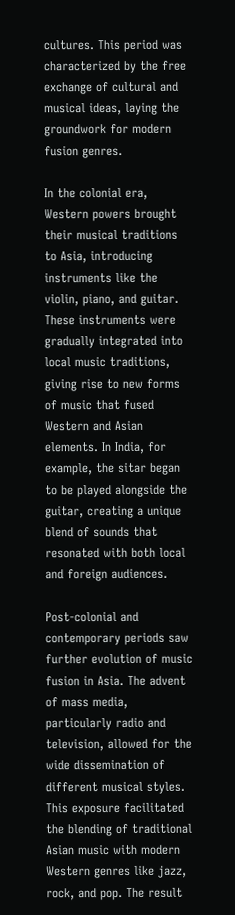cultures. This period was characterized by the free exchange of cultural and musical ideas, laying the groundwork for modern fusion genres.

In the colonial era, Western powers brought their musical traditions to Asia, introducing instruments like the violin, piano, and guitar. These instruments were gradually integrated into local music traditions, giving rise to new forms of music that fused Western and Asian elements. In India, for example, the sitar began to be played alongside the guitar, creating a unique blend of sounds that resonated with both local and foreign audiences.

Post-colonial and contemporary periods saw further evolution of music fusion in Asia. The advent of mass media, particularly radio and television, allowed for the wide dissemination of different musical styles. This exposure facilitated the blending of traditional Asian music with modern Western genres like jazz, rock, and pop. The result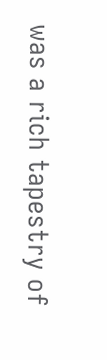was a rich tapestry of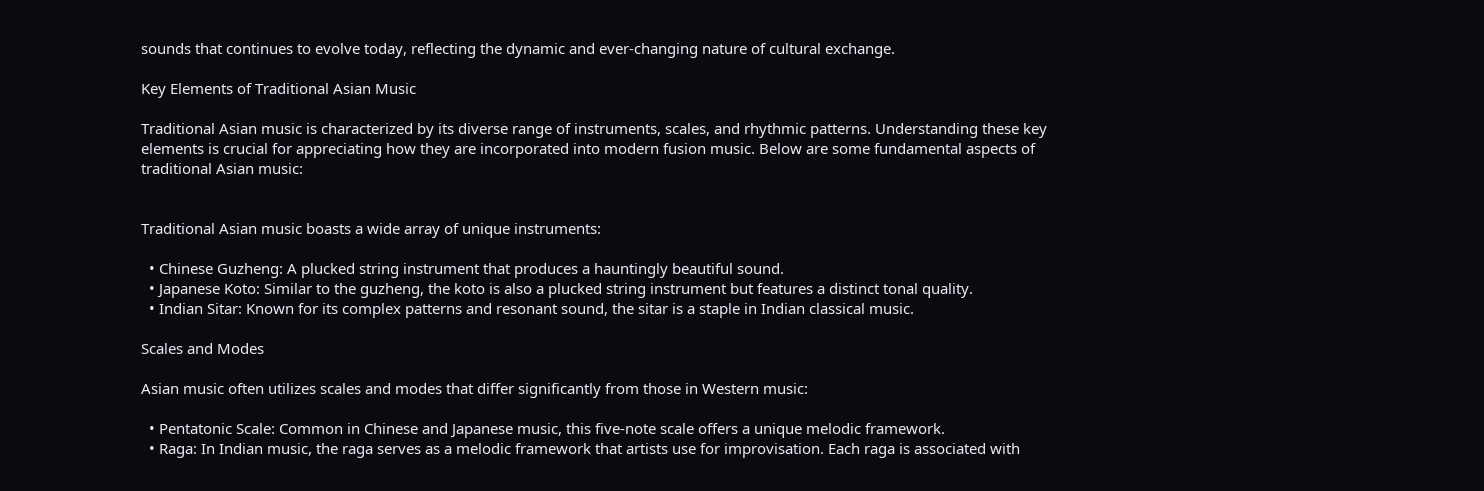sounds that continues to evolve today, reflecting the dynamic and ever-changing nature of cultural exchange.

Key Elements of Traditional Asian Music

Traditional Asian music is characterized by its diverse range of instruments, scales, and rhythmic patterns. Understanding these key elements is crucial for appreciating how they are incorporated into modern fusion music. Below are some fundamental aspects of traditional Asian music:


Traditional Asian music boasts a wide array of unique instruments:

  • Chinese Guzheng: A plucked string instrument that produces a hauntingly beautiful sound.
  • Japanese Koto: Similar to the guzheng, the koto is also a plucked string instrument but features a distinct tonal quality.
  • Indian Sitar: Known for its complex patterns and resonant sound, the sitar is a staple in Indian classical music.

Scales and Modes

Asian music often utilizes scales and modes that differ significantly from those in Western music:

  • Pentatonic Scale: Common in Chinese and Japanese music, this five-note scale offers a unique melodic framework.
  • Raga: In Indian music, the raga serves as a melodic framework that artists use for improvisation. Each raga is associated with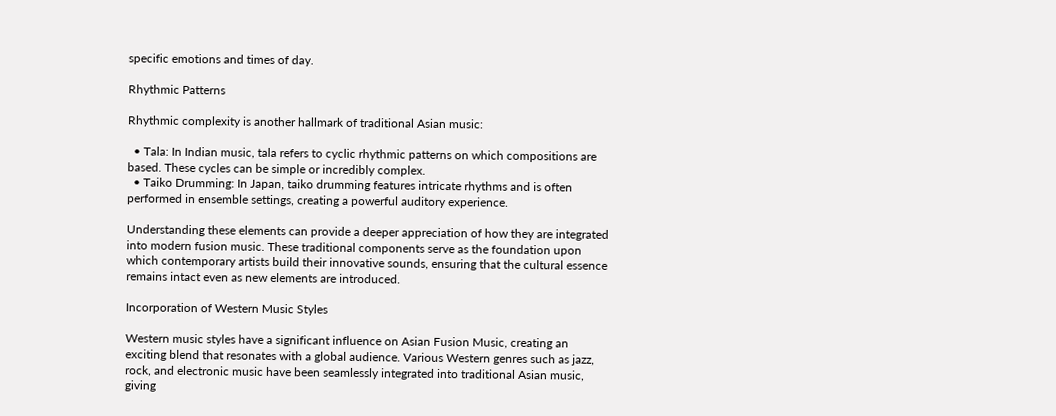specific emotions and times of day.

Rhythmic Patterns

Rhythmic complexity is another hallmark of traditional Asian music:

  • Tala: In Indian music, tala refers to cyclic rhythmic patterns on which compositions are based. These cycles can be simple or incredibly complex.
  • Taiko Drumming: In Japan, taiko drumming features intricate rhythms and is often performed in ensemble settings, creating a powerful auditory experience.

Understanding these elements can provide a deeper appreciation of how they are integrated into modern fusion music. These traditional components serve as the foundation upon which contemporary artists build their innovative sounds, ensuring that the cultural essence remains intact even as new elements are introduced.

Incorporation of Western Music Styles

Western music styles have a significant influence on Asian Fusion Music, creating an exciting blend that resonates with a global audience. Various Western genres such as jazz, rock, and electronic music have been seamlessly integrated into traditional Asian music, giving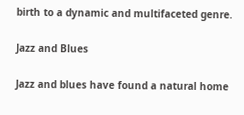birth to a dynamic and multifaceted genre.

Jazz and Blues

Jazz and blues have found a natural home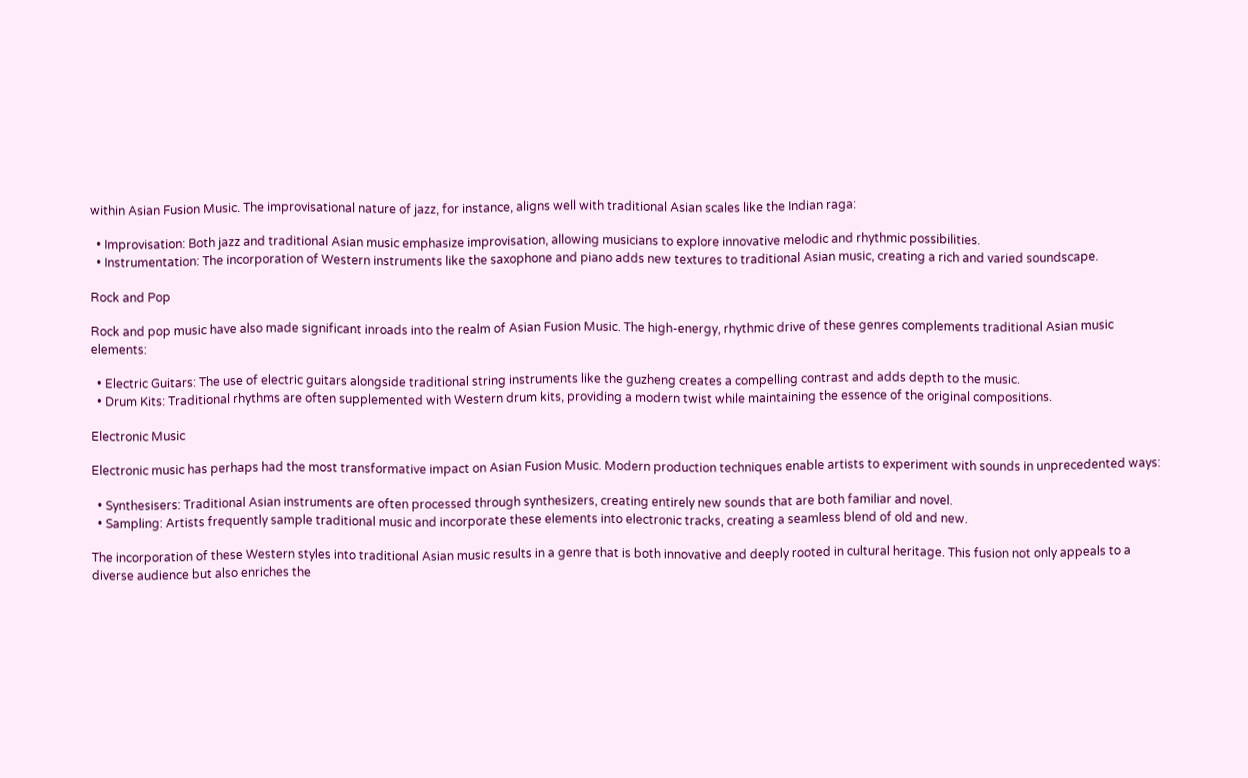within Asian Fusion Music. The improvisational nature of jazz, for instance, aligns well with traditional Asian scales like the Indian raga:

  • Improvisation: Both jazz and traditional Asian music emphasize improvisation, allowing musicians to explore innovative melodic and rhythmic possibilities.
  • Instrumentation: The incorporation of Western instruments like the saxophone and piano adds new textures to traditional Asian music, creating a rich and varied soundscape.

Rock and Pop

Rock and pop music have also made significant inroads into the realm of Asian Fusion Music. The high-energy, rhythmic drive of these genres complements traditional Asian music elements:

  • Electric Guitars: The use of electric guitars alongside traditional string instruments like the guzheng creates a compelling contrast and adds depth to the music.
  • Drum Kits: Traditional rhythms are often supplemented with Western drum kits, providing a modern twist while maintaining the essence of the original compositions.

Electronic Music

Electronic music has perhaps had the most transformative impact on Asian Fusion Music. Modern production techniques enable artists to experiment with sounds in unprecedented ways:

  • Synthesisers: Traditional Asian instruments are often processed through synthesizers, creating entirely new sounds that are both familiar and novel.
  • Sampling: Artists frequently sample traditional music and incorporate these elements into electronic tracks, creating a seamless blend of old and new.

The incorporation of these Western styles into traditional Asian music results in a genre that is both innovative and deeply rooted in cultural heritage. This fusion not only appeals to a diverse audience but also enriches the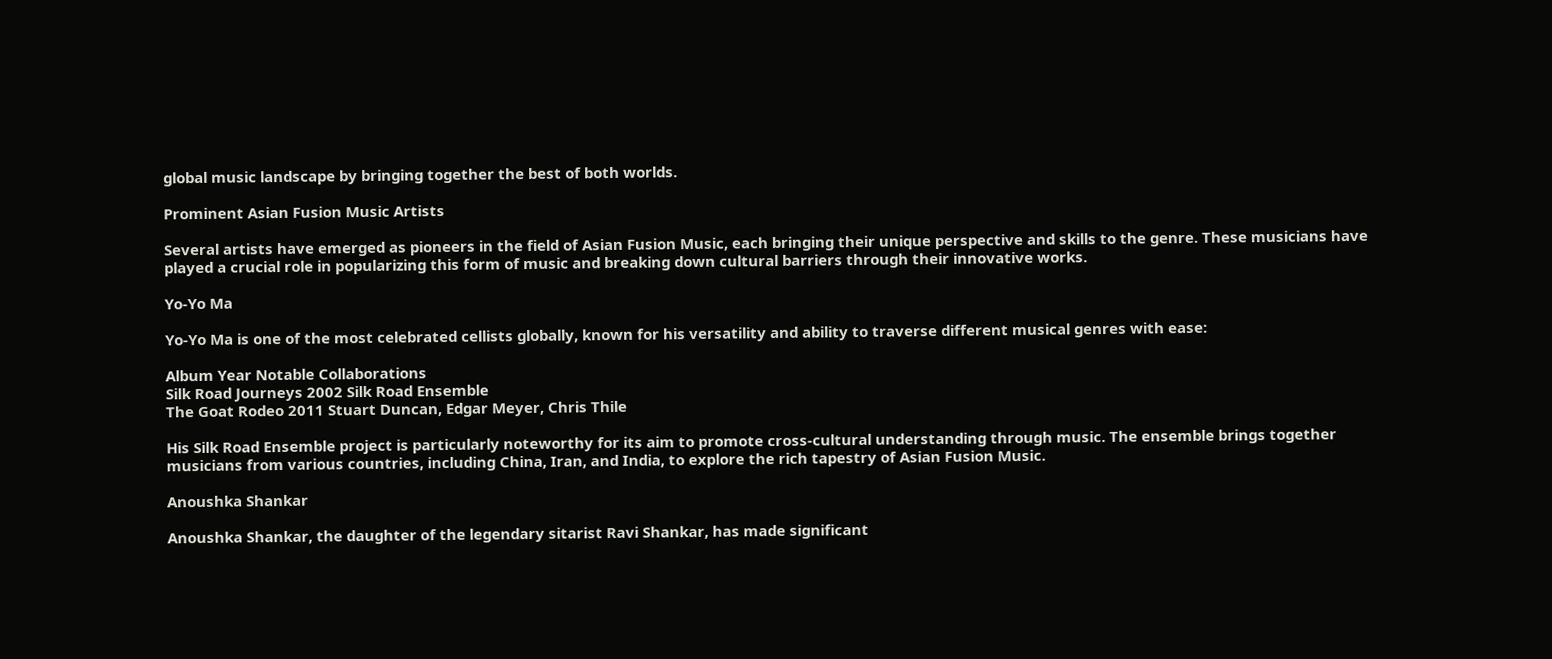global music landscape by bringing together the best of both worlds.

Prominent Asian Fusion Music Artists

Several artists have emerged as pioneers in the field of Asian Fusion Music, each bringing their unique perspective and skills to the genre. These musicians have played a crucial role in popularizing this form of music and breaking down cultural barriers through their innovative works.

Yo-Yo Ma

Yo-Yo Ma is one of the most celebrated cellists globally, known for his versatility and ability to traverse different musical genres with ease:

Album Year Notable Collaborations
Silk Road Journeys 2002 Silk Road Ensemble
The Goat Rodeo 2011 Stuart Duncan, Edgar Meyer, Chris Thile

His Silk Road Ensemble project is particularly noteworthy for its aim to promote cross-cultural understanding through music. The ensemble brings together musicians from various countries, including China, Iran, and India, to explore the rich tapestry of Asian Fusion Music.

Anoushka Shankar

Anoushka Shankar, the daughter of the legendary sitarist Ravi Shankar, has made significant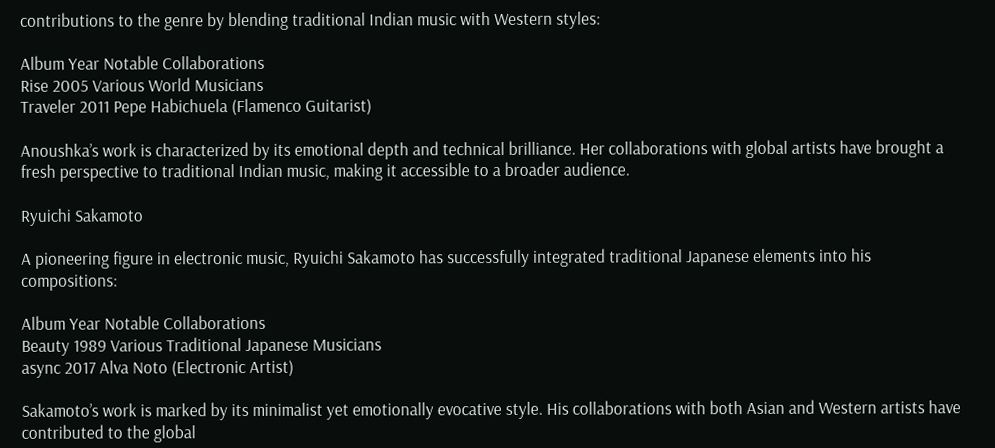contributions to the genre by blending traditional Indian music with Western styles:

Album Year Notable Collaborations
Rise 2005 Various World Musicians
Traveler 2011 Pepe Habichuela (Flamenco Guitarist)

Anoushka’s work is characterized by its emotional depth and technical brilliance. Her collaborations with global artists have brought a fresh perspective to traditional Indian music, making it accessible to a broader audience.

Ryuichi Sakamoto

A pioneering figure in electronic music, Ryuichi Sakamoto has successfully integrated traditional Japanese elements into his compositions:

Album Year Notable Collaborations
Beauty 1989 Various Traditional Japanese Musicians
async 2017 Alva Noto (Electronic Artist)

Sakamoto’s work is marked by its minimalist yet emotionally evocative style. His collaborations with both Asian and Western artists have contributed to the global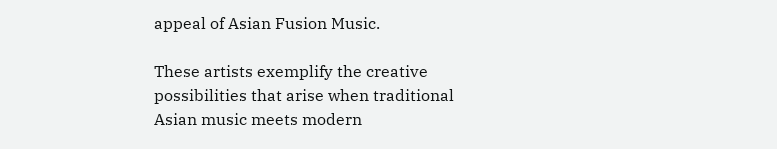appeal of Asian Fusion Music.

These artists exemplify the creative possibilities that arise when traditional Asian music meets modern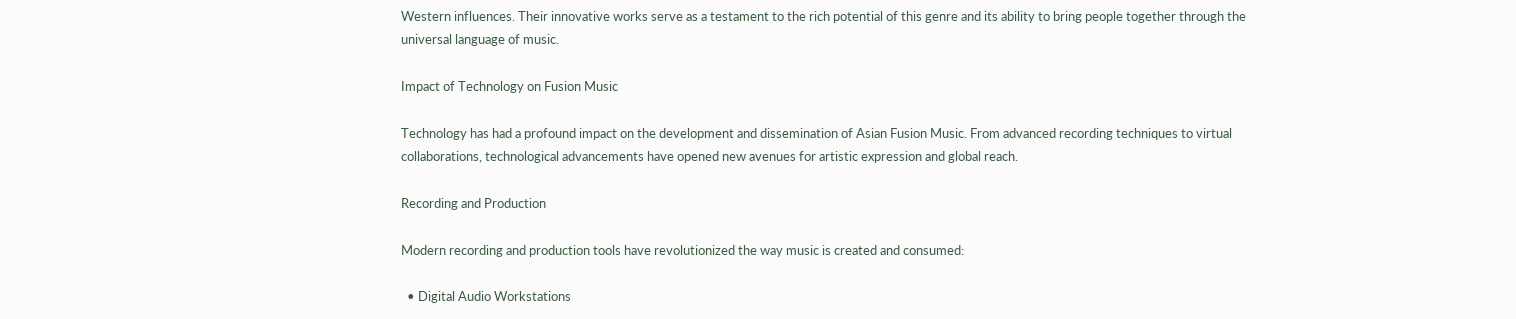Western influences. Their innovative works serve as a testament to the rich potential of this genre and its ability to bring people together through the universal language of music.

Impact of Technology on Fusion Music

Technology has had a profound impact on the development and dissemination of Asian Fusion Music. From advanced recording techniques to virtual collaborations, technological advancements have opened new avenues for artistic expression and global reach.

Recording and Production

Modern recording and production tools have revolutionized the way music is created and consumed:

  • Digital Audio Workstations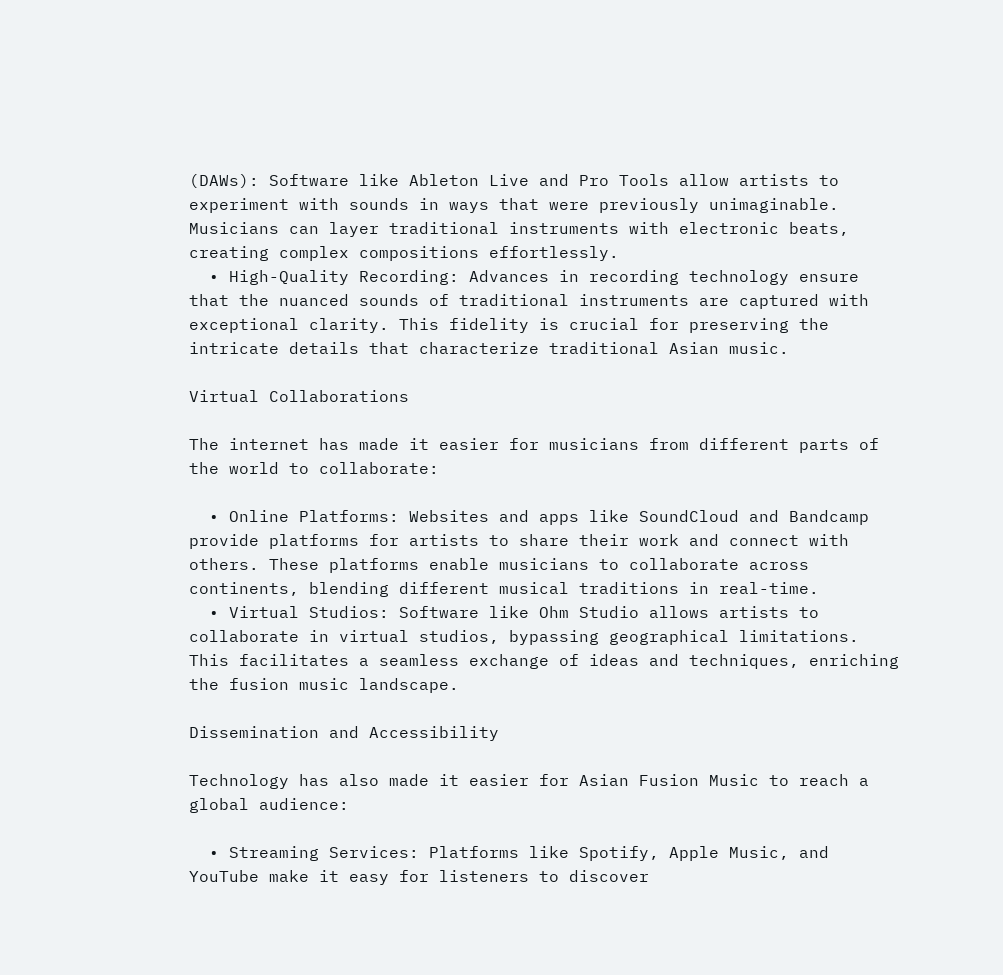(DAWs): Software like Ableton Live and Pro Tools allow artists to experiment with sounds in ways that were previously unimaginable. Musicians can layer traditional instruments with electronic beats, creating complex compositions effortlessly.
  • High-Quality Recording: Advances in recording technology ensure that the nuanced sounds of traditional instruments are captured with exceptional clarity. This fidelity is crucial for preserving the intricate details that characterize traditional Asian music.

Virtual Collaborations

The internet has made it easier for musicians from different parts of the world to collaborate:

  • Online Platforms: Websites and apps like SoundCloud and Bandcamp provide platforms for artists to share their work and connect with others. These platforms enable musicians to collaborate across continents, blending different musical traditions in real-time.
  • Virtual Studios: Software like Ohm Studio allows artists to collaborate in virtual studios, bypassing geographical limitations. This facilitates a seamless exchange of ideas and techniques, enriching the fusion music landscape.

Dissemination and Accessibility

Technology has also made it easier for Asian Fusion Music to reach a global audience:

  • Streaming Services: Platforms like Spotify, Apple Music, and YouTube make it easy for listeners to discover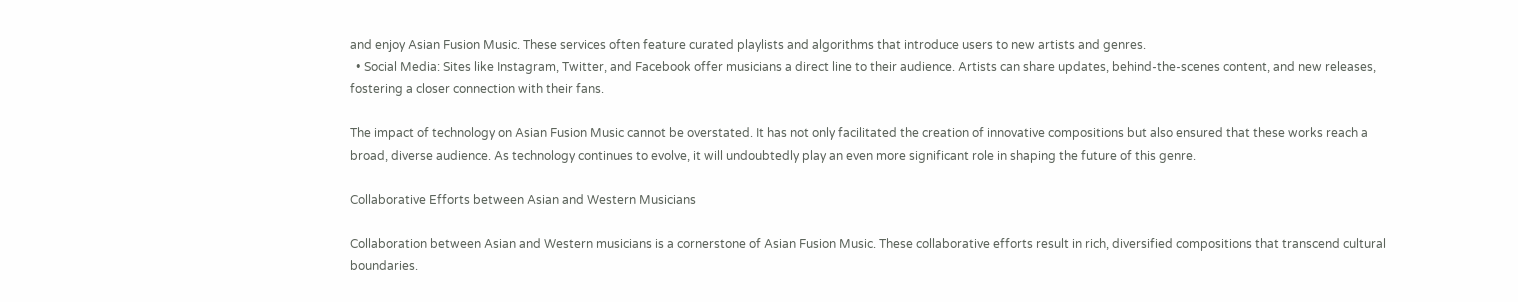and enjoy Asian Fusion Music. These services often feature curated playlists and algorithms that introduce users to new artists and genres.
  • Social Media: Sites like Instagram, Twitter, and Facebook offer musicians a direct line to their audience. Artists can share updates, behind-the-scenes content, and new releases, fostering a closer connection with their fans.

The impact of technology on Asian Fusion Music cannot be overstated. It has not only facilitated the creation of innovative compositions but also ensured that these works reach a broad, diverse audience. As technology continues to evolve, it will undoubtedly play an even more significant role in shaping the future of this genre.

Collaborative Efforts between Asian and Western Musicians

Collaboration between Asian and Western musicians is a cornerstone of Asian Fusion Music. These collaborative efforts result in rich, diversified compositions that transcend cultural boundaries.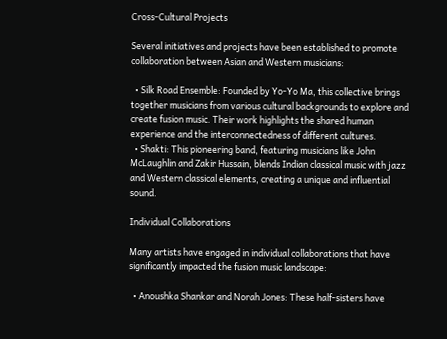Cross-Cultural Projects

Several initiatives and projects have been established to promote collaboration between Asian and Western musicians:

  • Silk Road Ensemble: Founded by Yo-Yo Ma, this collective brings together musicians from various cultural backgrounds to explore and create fusion music. Their work highlights the shared human experience and the interconnectedness of different cultures.
  • Shakti: This pioneering band, featuring musicians like John McLaughlin and Zakir Hussain, blends Indian classical music with jazz and Western classical elements, creating a unique and influential sound.

Individual Collaborations

Many artists have engaged in individual collaborations that have significantly impacted the fusion music landscape:

  • Anoushka Shankar and Norah Jones: These half-sisters have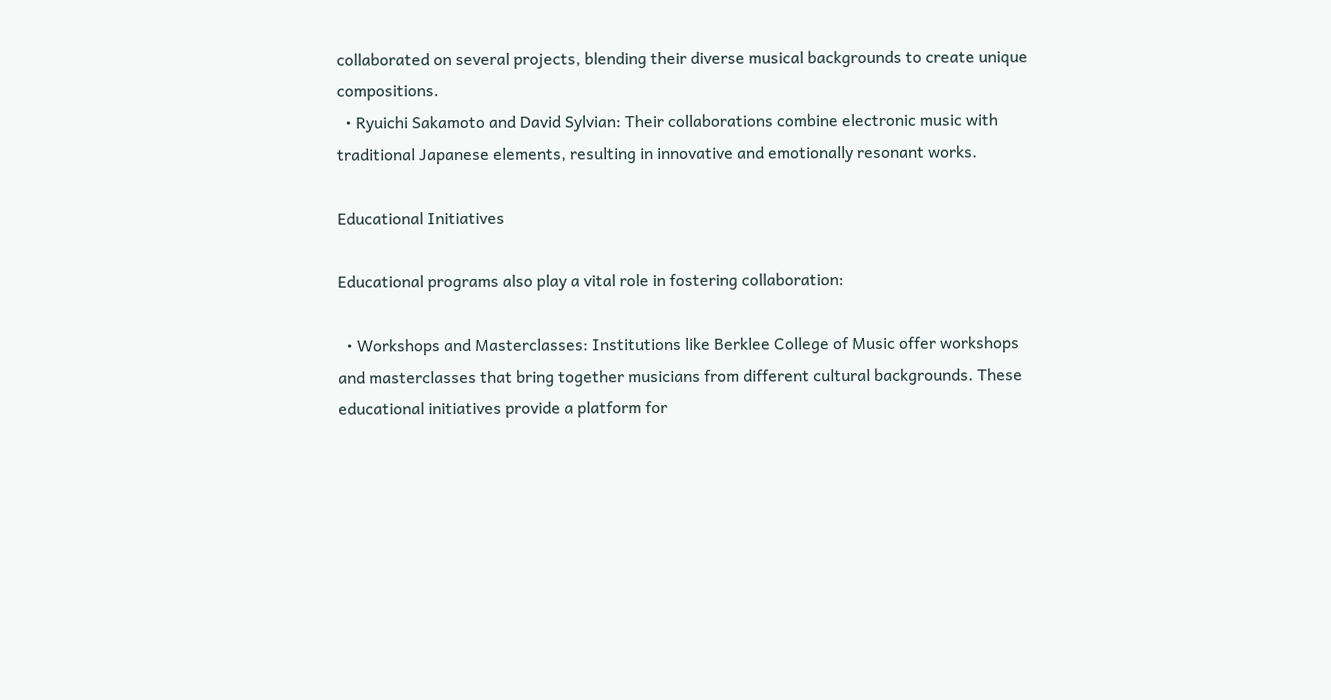collaborated on several projects, blending their diverse musical backgrounds to create unique compositions.
  • Ryuichi Sakamoto and David Sylvian: Their collaborations combine electronic music with traditional Japanese elements, resulting in innovative and emotionally resonant works.

Educational Initiatives

Educational programs also play a vital role in fostering collaboration:

  • Workshops and Masterclasses: Institutions like Berklee College of Music offer workshops and masterclasses that bring together musicians from different cultural backgrounds. These educational initiatives provide a platform for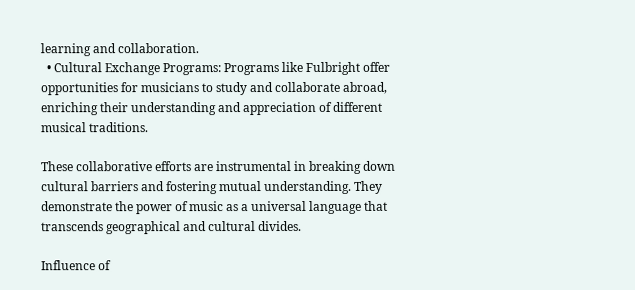learning and collaboration.
  • Cultural Exchange Programs: Programs like Fulbright offer opportunities for musicians to study and collaborate abroad, enriching their understanding and appreciation of different musical traditions.

These collaborative efforts are instrumental in breaking down cultural barriers and fostering mutual understanding. They demonstrate the power of music as a universal language that transcends geographical and cultural divides.

Influence of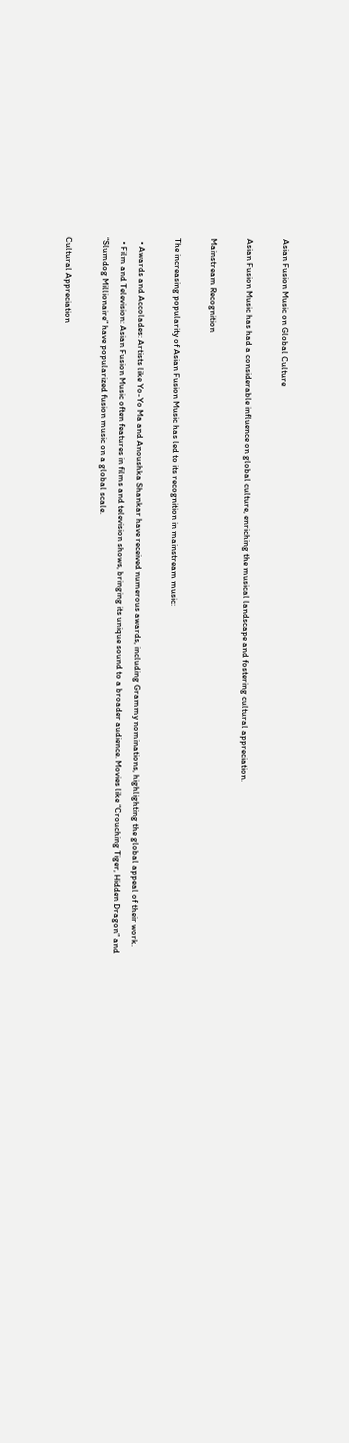Asian Fusion Music on Global Culture

Asian Fusion Music has had a considerable influence on global culture, enriching the musical landscape and fostering cultural appreciation.

Mainstream Recognition

The increasing popularity of Asian Fusion Music has led to its recognition in mainstream music:

  • Awards and Accolades: Artists like Yo-Yo Ma and Anoushka Shankar have received numerous awards, including Grammy nominations, highlighting the global appeal of their work.
  • Film and Television: Asian Fusion Music often features in films and television shows, bringing its unique sound to a broader audience. Movies like “Crouching Tiger, Hidden Dragon” and “Slumdog Millionaire” have popularized fusion music on a global scale.

Cultural Appreciation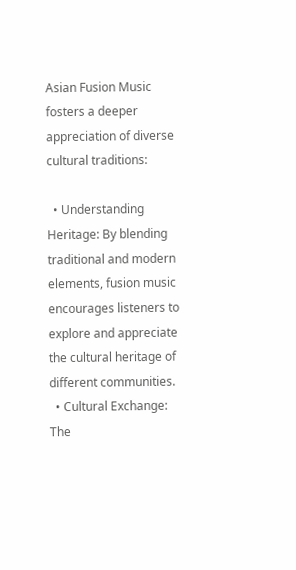Asian Fusion Music fosters a deeper appreciation of diverse cultural traditions:

  • Understanding Heritage: By blending traditional and modern elements, fusion music encourages listeners to explore and appreciate the cultural heritage of different communities.
  • Cultural Exchange: The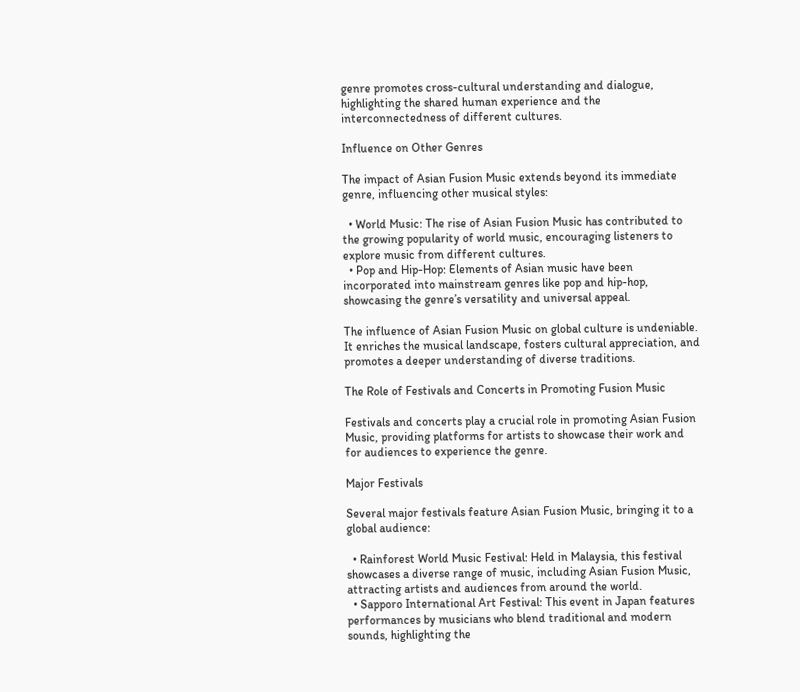genre promotes cross-cultural understanding and dialogue, highlighting the shared human experience and the interconnectedness of different cultures.

Influence on Other Genres

The impact of Asian Fusion Music extends beyond its immediate genre, influencing other musical styles:

  • World Music: The rise of Asian Fusion Music has contributed to the growing popularity of world music, encouraging listeners to explore music from different cultures.
  • Pop and Hip-Hop: Elements of Asian music have been incorporated into mainstream genres like pop and hip-hop, showcasing the genre’s versatility and universal appeal.

The influence of Asian Fusion Music on global culture is undeniable. It enriches the musical landscape, fosters cultural appreciation, and promotes a deeper understanding of diverse traditions.

The Role of Festivals and Concerts in Promoting Fusion Music

Festivals and concerts play a crucial role in promoting Asian Fusion Music, providing platforms for artists to showcase their work and for audiences to experience the genre.

Major Festivals

Several major festivals feature Asian Fusion Music, bringing it to a global audience:

  • Rainforest World Music Festival: Held in Malaysia, this festival showcases a diverse range of music, including Asian Fusion Music, attracting artists and audiences from around the world.
  • Sapporo International Art Festival: This event in Japan features performances by musicians who blend traditional and modern sounds, highlighting the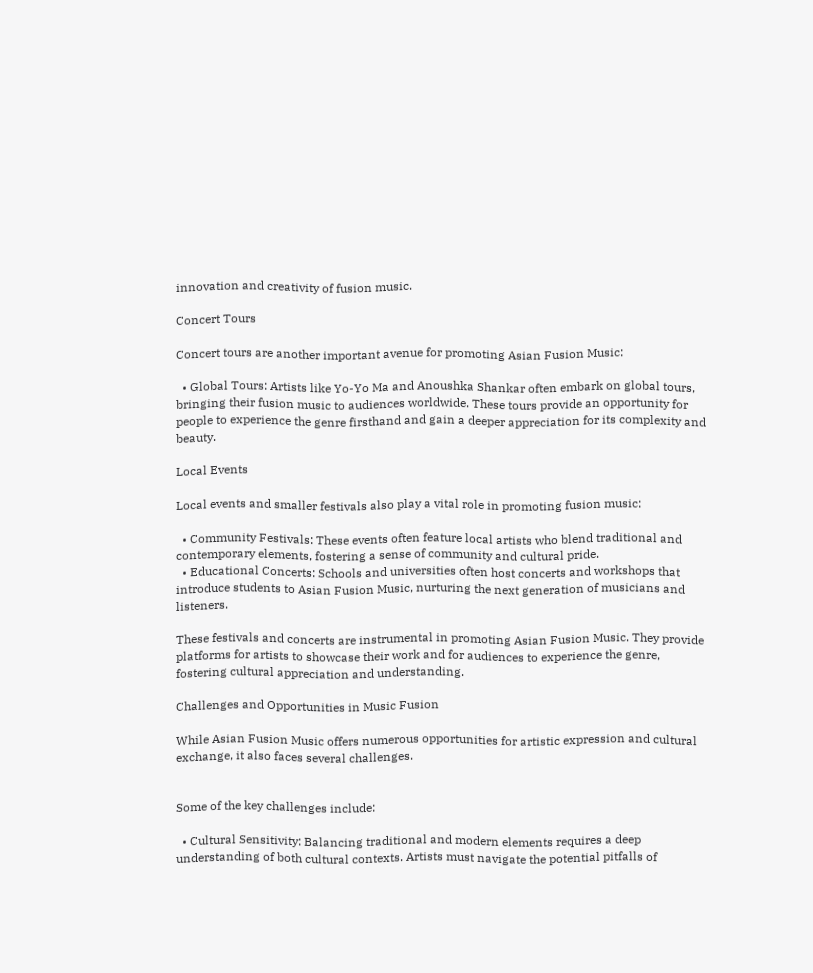innovation and creativity of fusion music.

Concert Tours

Concert tours are another important avenue for promoting Asian Fusion Music:

  • Global Tours: Artists like Yo-Yo Ma and Anoushka Shankar often embark on global tours, bringing their fusion music to audiences worldwide. These tours provide an opportunity for people to experience the genre firsthand and gain a deeper appreciation for its complexity and beauty.

Local Events

Local events and smaller festivals also play a vital role in promoting fusion music:

  • Community Festivals: These events often feature local artists who blend traditional and contemporary elements, fostering a sense of community and cultural pride.
  • Educational Concerts: Schools and universities often host concerts and workshops that introduce students to Asian Fusion Music, nurturing the next generation of musicians and listeners.

These festivals and concerts are instrumental in promoting Asian Fusion Music. They provide platforms for artists to showcase their work and for audiences to experience the genre, fostering cultural appreciation and understanding.

Challenges and Opportunities in Music Fusion

While Asian Fusion Music offers numerous opportunities for artistic expression and cultural exchange, it also faces several challenges.


Some of the key challenges include:

  • Cultural Sensitivity: Balancing traditional and modern elements requires a deep understanding of both cultural contexts. Artists must navigate the potential pitfalls of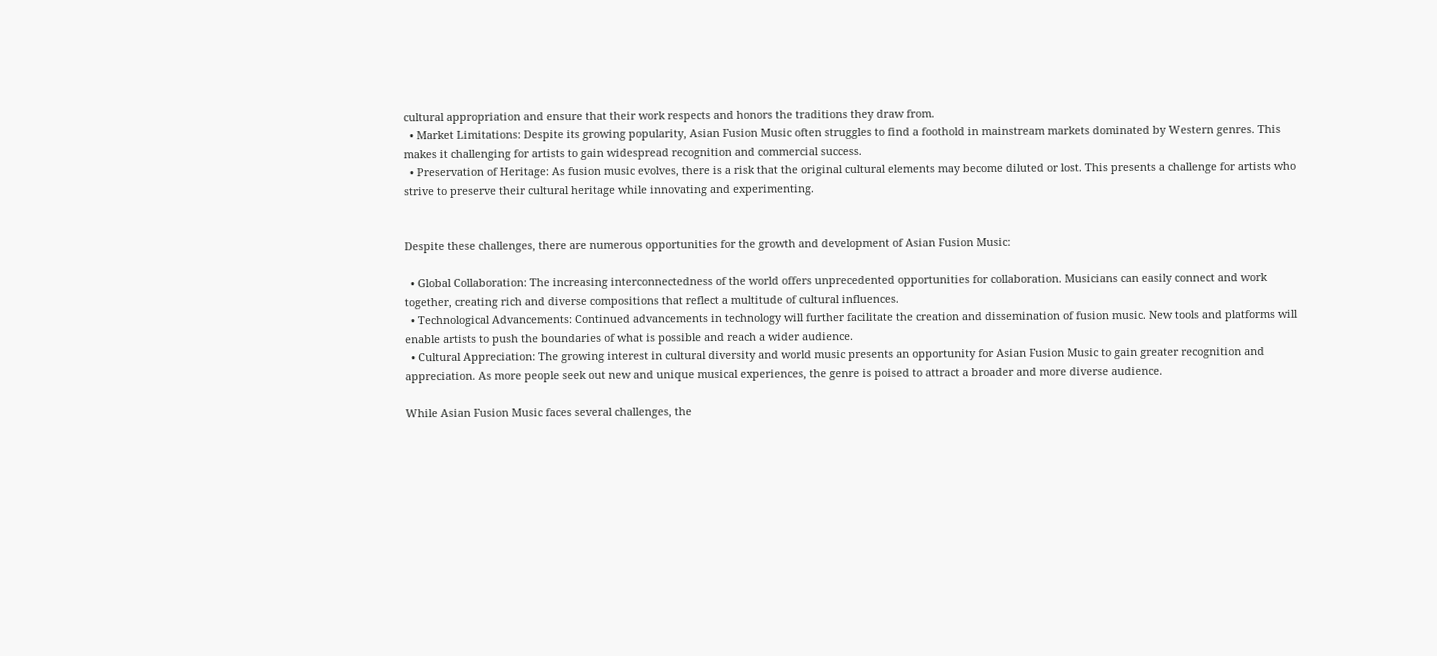cultural appropriation and ensure that their work respects and honors the traditions they draw from.
  • Market Limitations: Despite its growing popularity, Asian Fusion Music often struggles to find a foothold in mainstream markets dominated by Western genres. This makes it challenging for artists to gain widespread recognition and commercial success.
  • Preservation of Heritage: As fusion music evolves, there is a risk that the original cultural elements may become diluted or lost. This presents a challenge for artists who strive to preserve their cultural heritage while innovating and experimenting.


Despite these challenges, there are numerous opportunities for the growth and development of Asian Fusion Music:

  • Global Collaboration: The increasing interconnectedness of the world offers unprecedented opportunities for collaboration. Musicians can easily connect and work together, creating rich and diverse compositions that reflect a multitude of cultural influences.
  • Technological Advancements: Continued advancements in technology will further facilitate the creation and dissemination of fusion music. New tools and platforms will enable artists to push the boundaries of what is possible and reach a wider audience.
  • Cultural Appreciation: The growing interest in cultural diversity and world music presents an opportunity for Asian Fusion Music to gain greater recognition and appreciation. As more people seek out new and unique musical experiences, the genre is poised to attract a broader and more diverse audience.

While Asian Fusion Music faces several challenges, the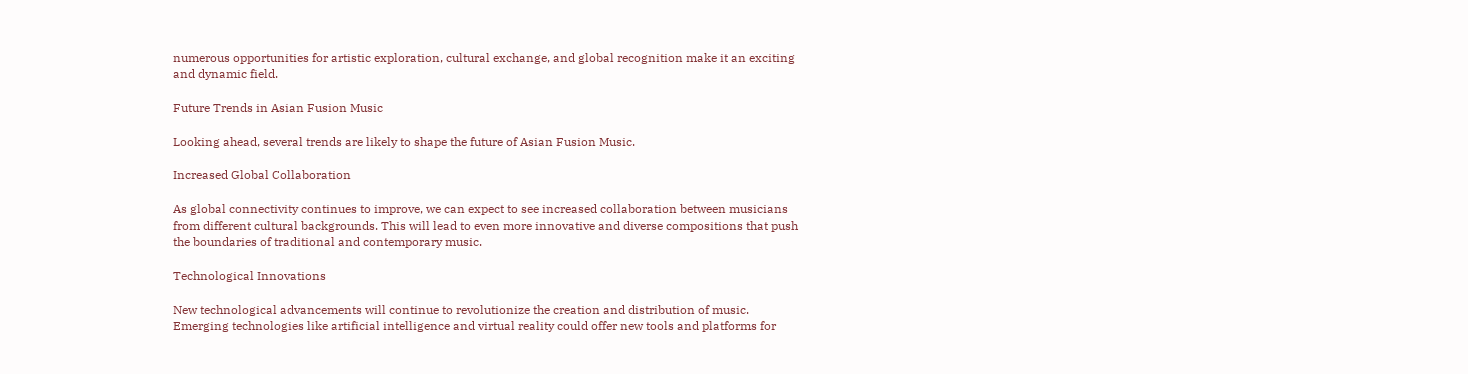numerous opportunities for artistic exploration, cultural exchange, and global recognition make it an exciting and dynamic field.

Future Trends in Asian Fusion Music

Looking ahead, several trends are likely to shape the future of Asian Fusion Music.

Increased Global Collaboration

As global connectivity continues to improve, we can expect to see increased collaboration between musicians from different cultural backgrounds. This will lead to even more innovative and diverse compositions that push the boundaries of traditional and contemporary music.

Technological Innovations

New technological advancements will continue to revolutionize the creation and distribution of music. Emerging technologies like artificial intelligence and virtual reality could offer new tools and platforms for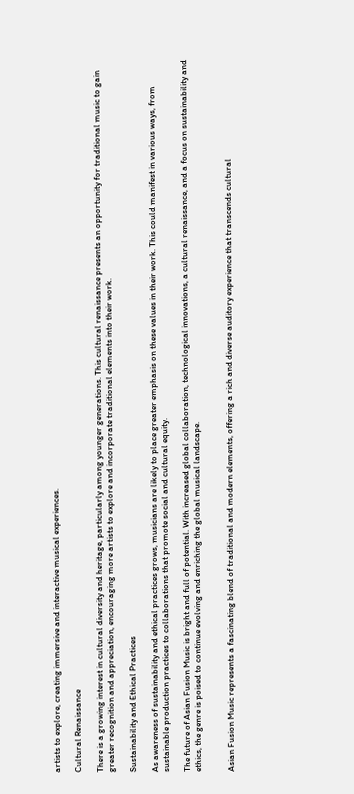artists to explore, creating immersive and interactive musical experiences.

Cultural Renaissance

There is a growing interest in cultural diversity and heritage, particularly among younger generations. This cultural renaissance presents an opportunity for traditional music to gain greater recognition and appreciation, encouraging more artists to explore and incorporate traditional elements into their work.

Sustainability and Ethical Practices

As awareness of sustainability and ethical practices grows, musicians are likely to place greater emphasis on these values in their work. This could manifest in various ways, from sustainable production practices to collaborations that promote social and cultural equity.

The future of Asian Fusion Music is bright and full of potential. With increased global collaboration, technological innovations, a cultural renaissance, and a focus on sustainability and ethics, the genre is poised to continue evolving and enriching the global musical landscape.


Asian Fusion Music represents a fascinating blend of traditional and modern elements, offering a rich and diverse auditory experience that transcends cultural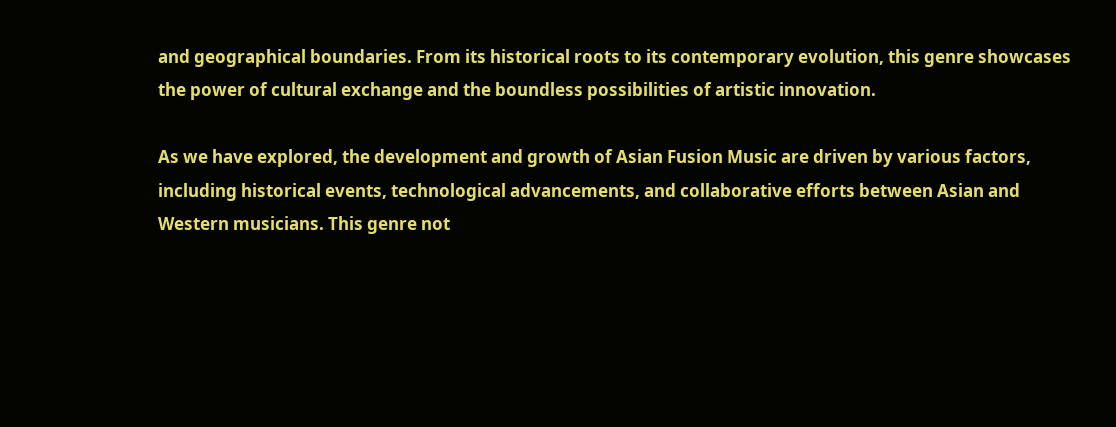and geographical boundaries. From its historical roots to its contemporary evolution, this genre showcases the power of cultural exchange and the boundless possibilities of artistic innovation.

As we have explored, the development and growth of Asian Fusion Music are driven by various factors, including historical events, technological advancements, and collaborative efforts between Asian and Western musicians. This genre not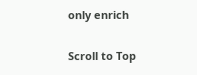only enrich

Scroll to Top